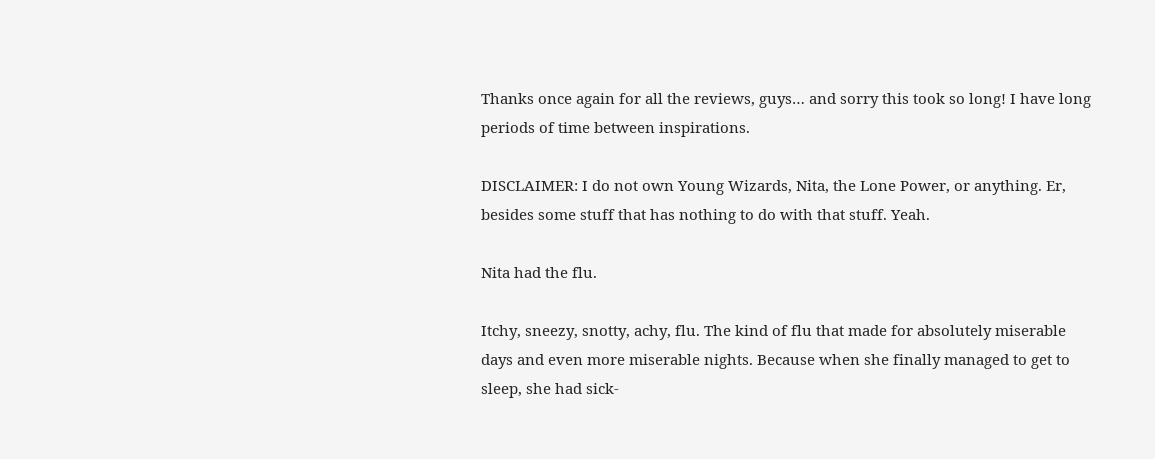Thanks once again for all the reviews, guys… and sorry this took so long! I have long periods of time between inspirations.

DISCLAIMER: I do not own Young Wizards, Nita, the Lone Power, or anything. Er, besides some stuff that has nothing to do with that stuff. Yeah.

Nita had the flu.

Itchy, sneezy, snotty, achy, flu. The kind of flu that made for absolutely miserable days and even more miserable nights. Because when she finally managed to get to sleep, she had sick-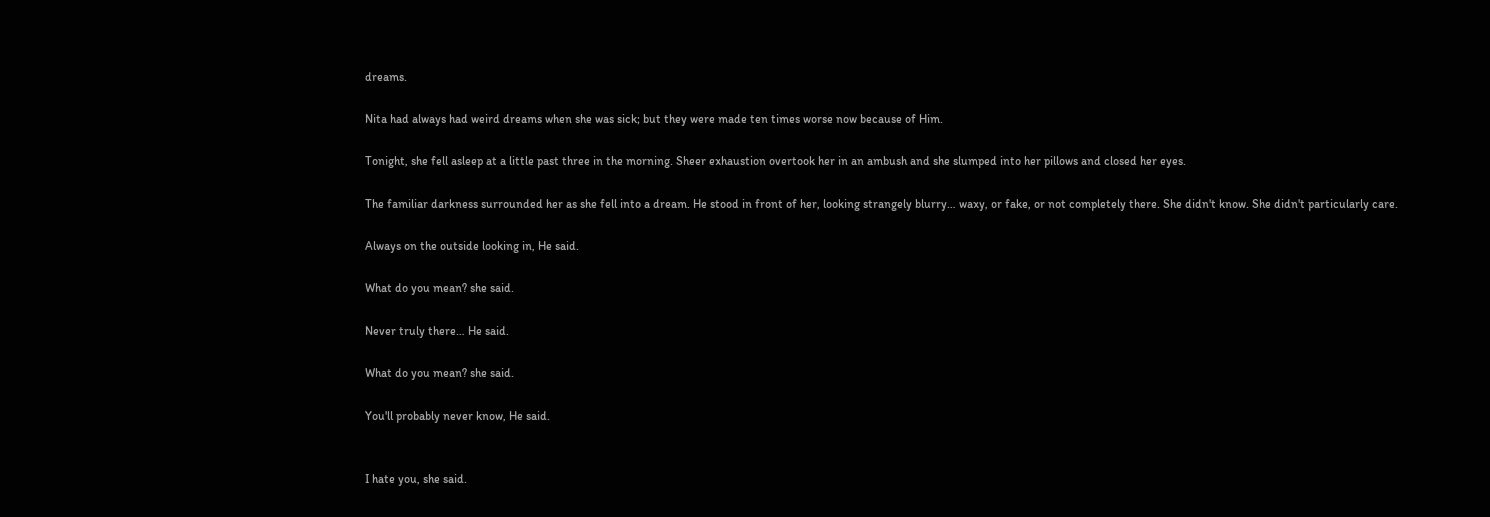dreams.

Nita had always had weird dreams when she was sick; but they were made ten times worse now because of Him.

Tonight, she fell asleep at a little past three in the morning. Sheer exhaustion overtook her in an ambush and she slumped into her pillows and closed her eyes.

The familiar darkness surrounded her as she fell into a dream. He stood in front of her, looking strangely blurry… waxy, or fake, or not completely there. She didn't know. She didn't particularly care.

Always on the outside looking in, He said.

What do you mean? she said.

Never truly there… He said.

What do you mean? she said.

You'll probably never know, He said.


I hate you, she said.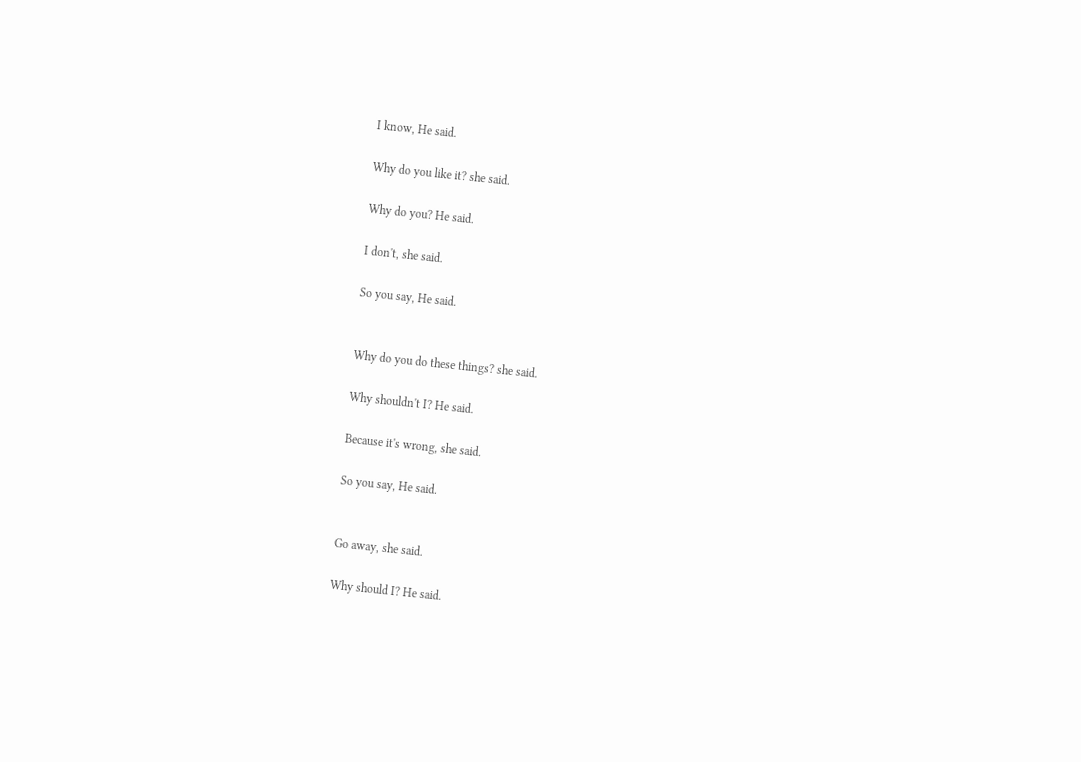I know, He said.

Why do you like it? she said.

Why do you? He said.

I don't, she said.

So you say, He said.


Why do you do these things? she said.

Why shouldn't I? He said.

Because it's wrong, she said.

So you say, He said.


Go away, she said.

Why should I? He said.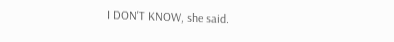I DON'T KNOW, she said.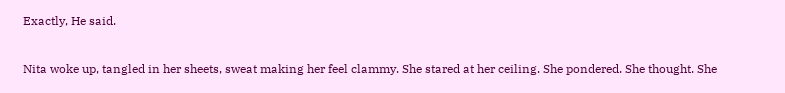Exactly, He said.

Nita woke up, tangled in her sheets, sweat making her feel clammy. She stared at her ceiling. She pondered. She thought. She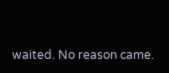waited. No reason came.